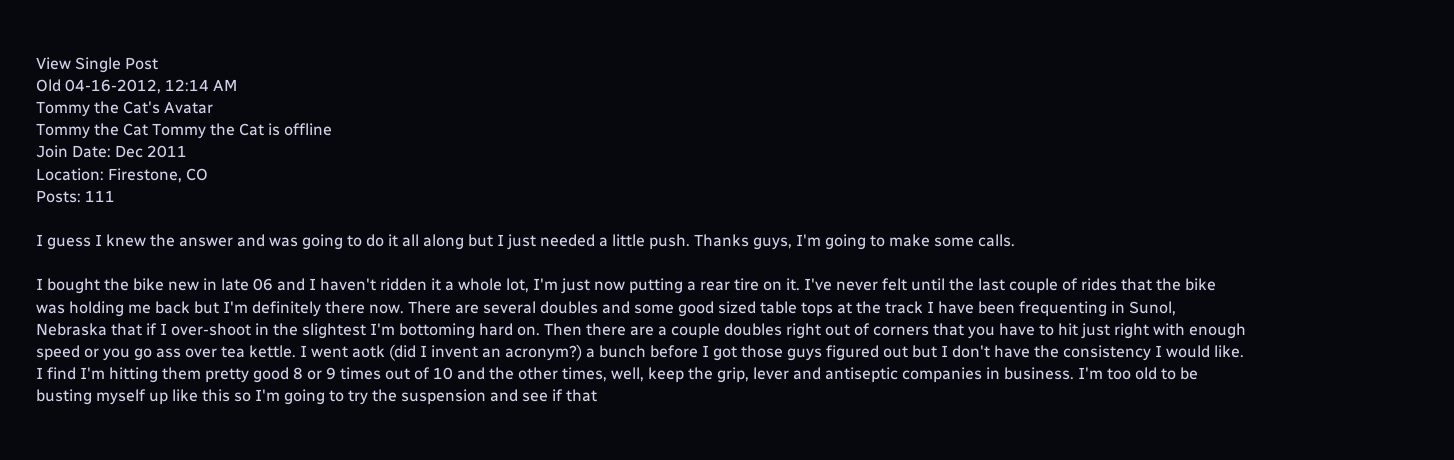View Single Post
Old 04-16-2012, 12:14 AM
Tommy the Cat's Avatar
Tommy the Cat Tommy the Cat is offline
Join Date: Dec 2011
Location: Firestone, CO
Posts: 111

I guess I knew the answer and was going to do it all along but I just needed a little push. Thanks guys, I'm going to make some calls.

I bought the bike new in late 06 and I haven't ridden it a whole lot, I'm just now putting a rear tire on it. I've never felt until the last couple of rides that the bike was holding me back but I'm definitely there now. There are several doubles and some good sized table tops at the track I have been frequenting in Sunol, Nebraska that if I over-shoot in the slightest I'm bottoming hard on. Then there are a couple doubles right out of corners that you have to hit just right with enough speed or you go ass over tea kettle. I went aotk (did I invent an acronym?) a bunch before I got those guys figured out but I don't have the consistency I would like. I find I'm hitting them pretty good 8 or 9 times out of 10 and the other times, well, keep the grip, lever and antiseptic companies in business. I'm too old to be busting myself up like this so I'm going to try the suspension and see if that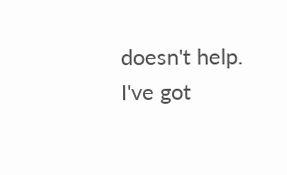doesn't help.
I've got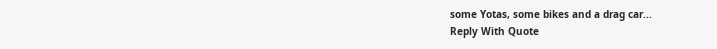some Yotas, some bikes and a drag car...
Reply With Quote